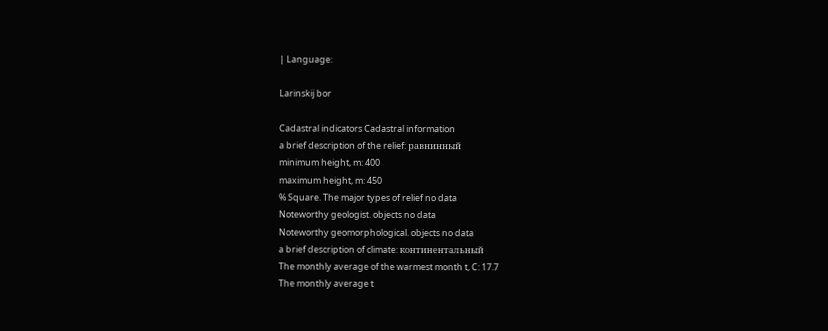| Language:

Larinskij bor

Cadastral indicators Cadastral information
a brief description of the relief: равнинный
minimum height, m: 400
maximum height, m: 450
% Square. The major types of relief no data
Noteworthy geologist. objects no data
Noteworthy geomorphological. objects no data
a brief description of climate: континентальный
The monthly average of the warmest month t, C: 17.7
The monthly average t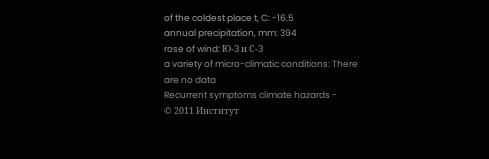of the coldest place t, C: -16.5
annual precipitation, mm: 394
rose of wind: Ю-З и С-З
a variety of micro-climatic conditions: There are no data
Recurrent symptoms climate hazards -
© 2011 Институт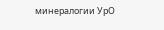минералогии УрО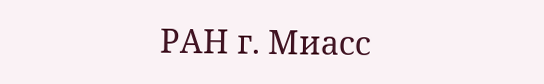РАН г. Миасс